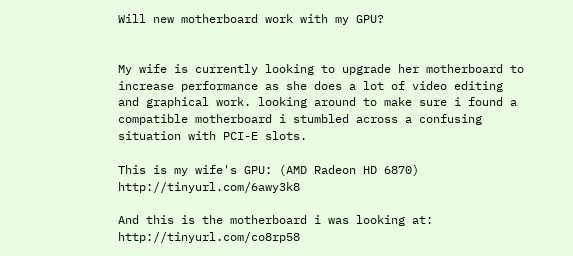Will new motherboard work with my GPU?


My wife is currently looking to upgrade her motherboard to increase performance as she does a lot of video editing and graphical work. looking around to make sure i found a compatible motherboard i stumbled across a confusing situation with PCI-E slots.

This is my wife's GPU: (AMD Radeon HD 6870) http://tinyurl.com/6awy3k8

And this is the motherboard i was looking at: http://tinyurl.com/co8rp58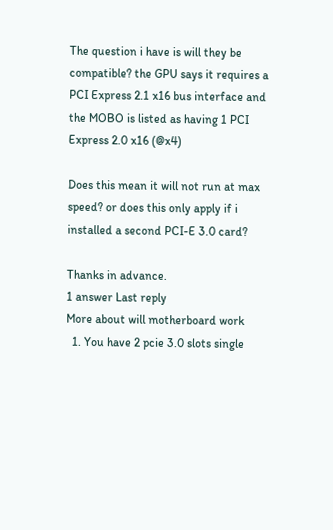The question i have is will they be compatible? the GPU says it requires a PCI Express 2.1 x16 bus interface and the MOBO is listed as having 1 PCI Express 2.0 x16 (@x4)

Does this mean it will not run at max speed? or does this only apply if i installed a second PCI-E 3.0 card?

Thanks in advance.
1 answer Last reply
More about will motherboard work
  1. You have 2 pcie 3.0 slots single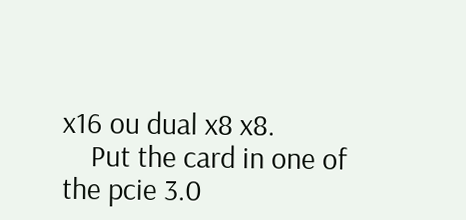x16 ou dual x8 x8.
    Put the card in one of the pcie 3.0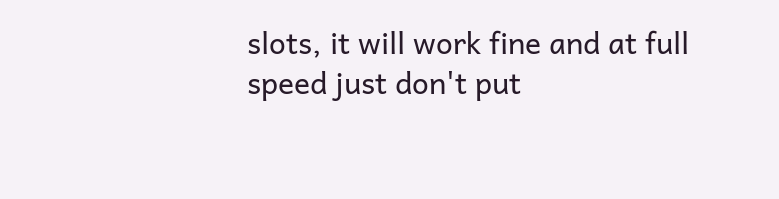slots, it will work fine and at full speed just don't put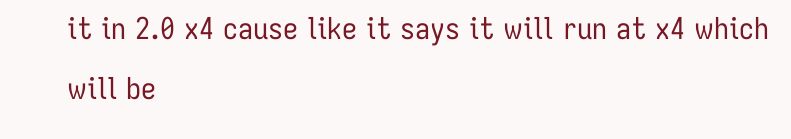it in 2.0 x4 cause like it says it will run at x4 which will be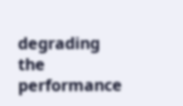degrading the performance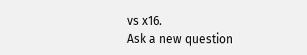vs x16.
Ask a new question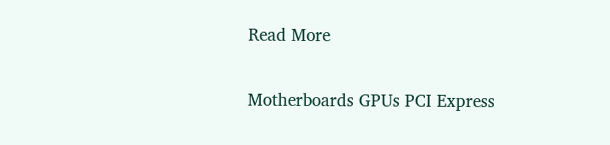Read More

Motherboards GPUs PCI Express